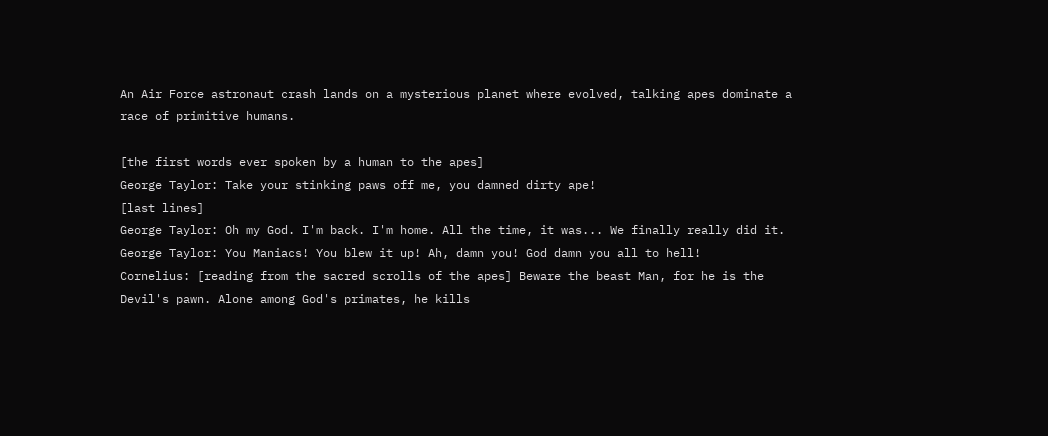An Air Force astronaut crash lands on a mysterious planet where evolved, talking apes dominate a race of primitive humans.

[the first words ever spoken by a human to the apes]
George Taylor: Take your stinking paws off me, you damned dirty ape!
[last lines]
George Taylor: Oh my God. I'm back. I'm home. All the time, it was... We finally really did it.
George Taylor: You Maniacs! You blew it up! Ah, damn you! God damn you all to hell!
Cornelius: [reading from the sacred scrolls of the apes] Beware the beast Man, for he is the Devil's pawn. Alone among God's primates, he kills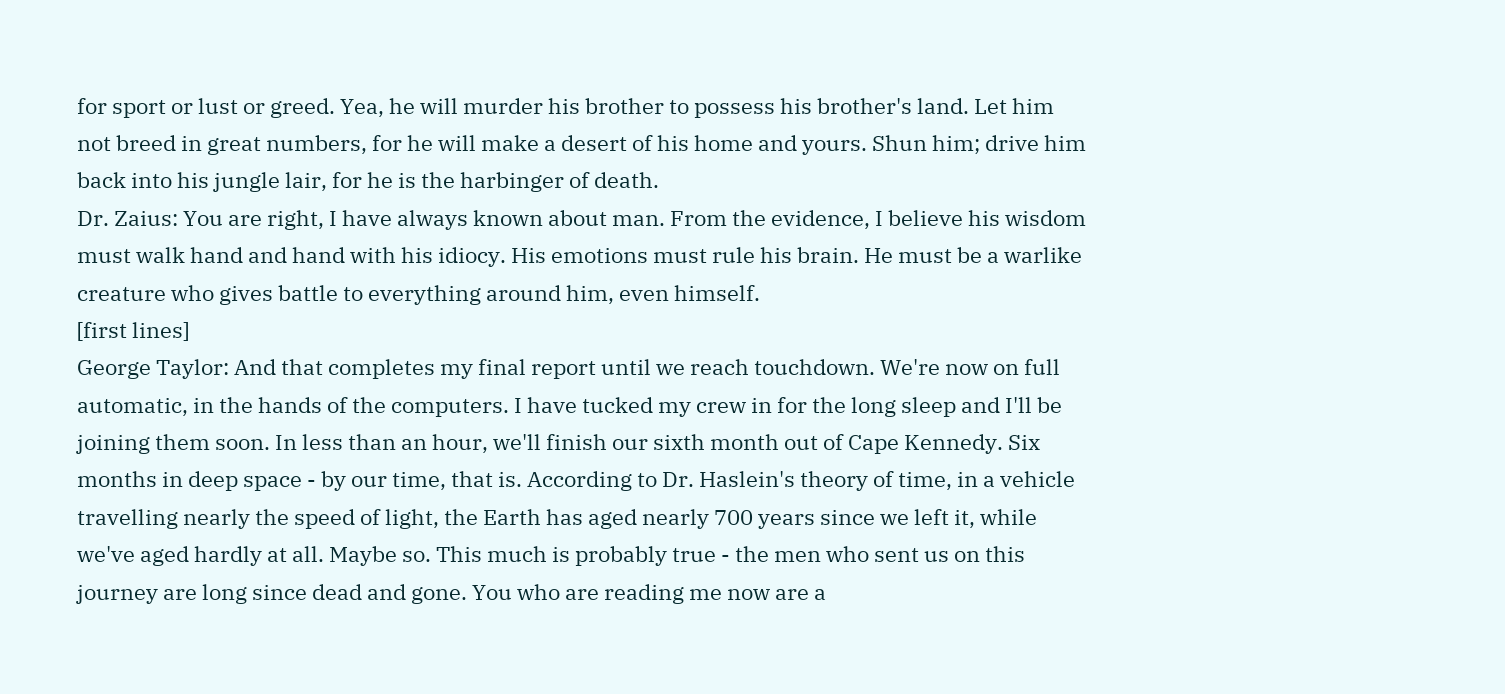for sport or lust or greed. Yea, he will murder his brother to possess his brother's land. Let him not breed in great numbers, for he will make a desert of his home and yours. Shun him; drive him back into his jungle lair, for he is the harbinger of death.
Dr. Zaius: You are right, I have always known about man. From the evidence, I believe his wisdom must walk hand and hand with his idiocy. His emotions must rule his brain. He must be a warlike creature who gives battle to everything around him, even himself.
[first lines]
George Taylor: And that completes my final report until we reach touchdown. We're now on full automatic, in the hands of the computers. I have tucked my crew in for the long sleep and I'll be joining them soon. In less than an hour, we'll finish our sixth month out of Cape Kennedy. Six months in deep space - by our time, that is. According to Dr. Haslein's theory of time, in a vehicle travelling nearly the speed of light, the Earth has aged nearly 700 years since we left it, while we've aged hardly at all. Maybe so. This much is probably true - the men who sent us on this journey are long since dead and gone. You who are reading me now are a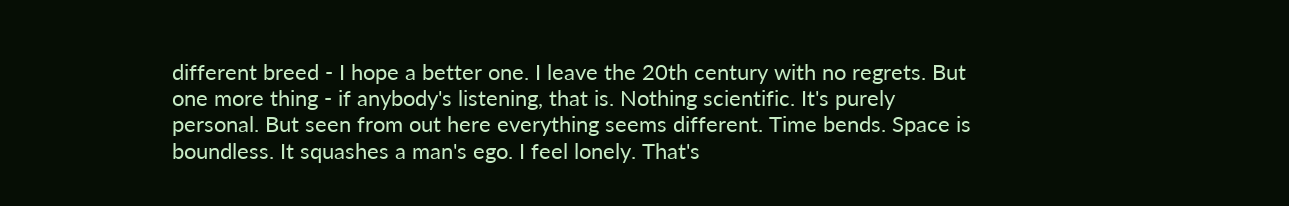different breed - I hope a better one. I leave the 20th century with no regrets. But one more thing - if anybody's listening, that is. Nothing scientific. It's purely personal. But seen from out here everything seems different. Time bends. Space is boundless. It squashes a man's ego. I feel lonely. That's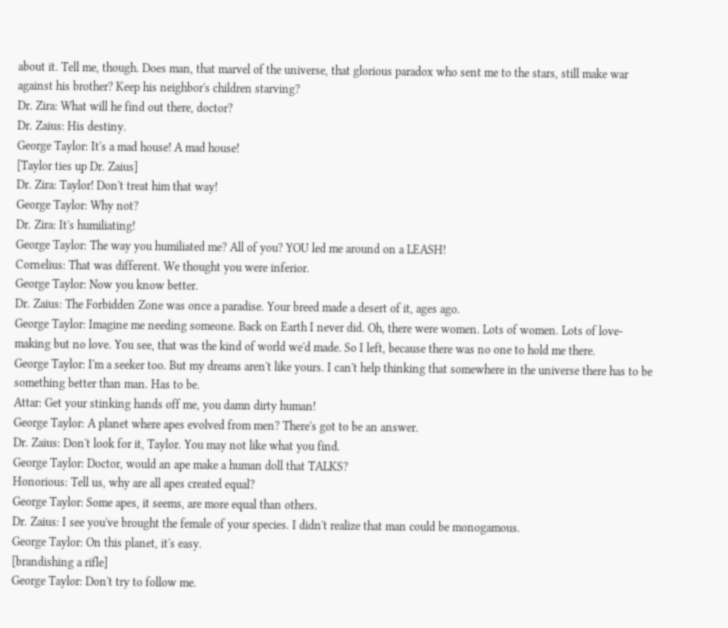about it. Tell me, though. Does man, that marvel of the universe, that glorious paradox who sent me to the stars, still make war against his brother? Keep his neighbor's children starving?
Dr. Zira: What will he find out there, doctor?
Dr. Zaius: His destiny.
George Taylor: It's a mad house! A mad house!
[Taylor ties up Dr. Zaius]
Dr. Zira: Taylor! Don't treat him that way!
George Taylor: Why not?
Dr. Zira: It's humiliating!
George Taylor: The way you humiliated me? All of you? YOU led me around on a LEASH!
Cornelius: That was different. We thought you were inferior.
George Taylor: Now you know better.
Dr. Zaius: The Forbidden Zone was once a paradise. Your breed made a desert of it, ages ago.
George Taylor: Imagine me needing someone. Back on Earth I never did. Oh, there were women. Lots of women. Lots of love-making but no love. You see, that was the kind of world we'd made. So I left, because there was no one to hold me there.
George Taylor: I'm a seeker too. But my dreams aren't like yours. I can't help thinking that somewhere in the universe there has to be something better than man. Has to be.
Attar: Get your stinking hands off me, you damn dirty human!
George Taylor: A planet where apes evolved from men? There's got to be an answer.
Dr. Zaius: Don't look for it, Taylor. You may not like what you find.
George Taylor: Doctor, would an ape make a human doll that TALKS?
Honorious: Tell us, why are all apes created equal?
George Taylor: Some apes, it seems, are more equal than others.
Dr. Zaius: I see you've brought the female of your species. I didn't realize that man could be monogamous.
George Taylor: On this planet, it's easy.
[brandishing a rifle]
George Taylor: Don't try to follow me.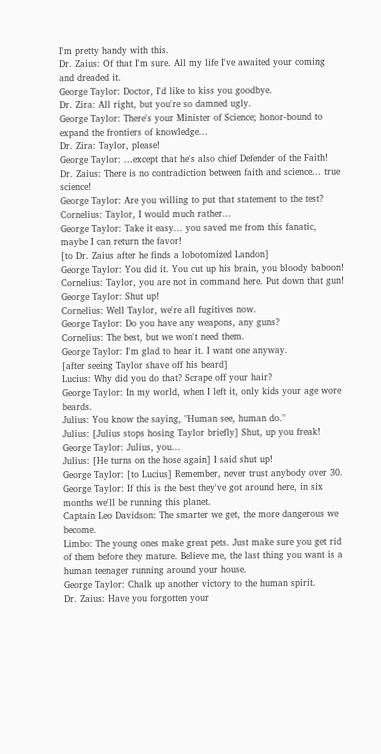I'm pretty handy with this.
Dr. Zaius: Of that I'm sure. All my life I've awaited your coming and dreaded it.
George Taylor: Doctor, I'd like to kiss you goodbye.
Dr. Zira: All right, but you're so damned ugly.
George Taylor: There's your Minister of Science; honor-bound to expand the frontiers of knowledge...
Dr. Zira: Taylor, please!
George Taylor: ...except that he's also chief Defender of the Faith!
Dr. Zaius: There is no contradiction between faith and science... true science!
George Taylor: Are you willing to put that statement to the test?
Cornelius: Taylor, I would much rather...
George Taylor: Take it easy... you saved me from this fanatic, maybe I can return the favor!
[to Dr. Zaius after he finds a lobotomized Landon]
George Taylor: You did it. You cut up his brain, you bloody baboon!
Cornelius: Taylor, you are not in command here. Put down that gun!
George Taylor: Shut up!
Cornelius: Well Taylor, we're all fugitives now.
George Taylor: Do you have any weapons, any guns?
Cornelius: The best, but we won't need them.
George Taylor: I'm glad to hear it. I want one anyway.
[after seeing Taylor shave off his beard]
Lucius: Why did you do that? Scrape off your hair?
George Taylor: In my world, when I left it, only kids your age wore beards.
Julius: You know the saying, "Human see, human do."
Julius: [Julius stops hosing Taylor briefly] Shut, up you freak!
George Taylor: Julius, you...
Julius: [He turns on the hose again] I said shut up!
George Taylor: [to Lucius] Remember, never trust anybody over 30.
George Taylor: If this is the best they've got around here, in six months we'll be running this planet.
Captain Leo Davidson: The smarter we get, the more dangerous we become.
Limbo: The young ones make great pets. Just make sure you get rid of them before they mature. Believe me, the last thing you want is a human teenager running around your house.
George Taylor: Chalk up another victory to the human spirit.
Dr. Zaius: Have you forgotten your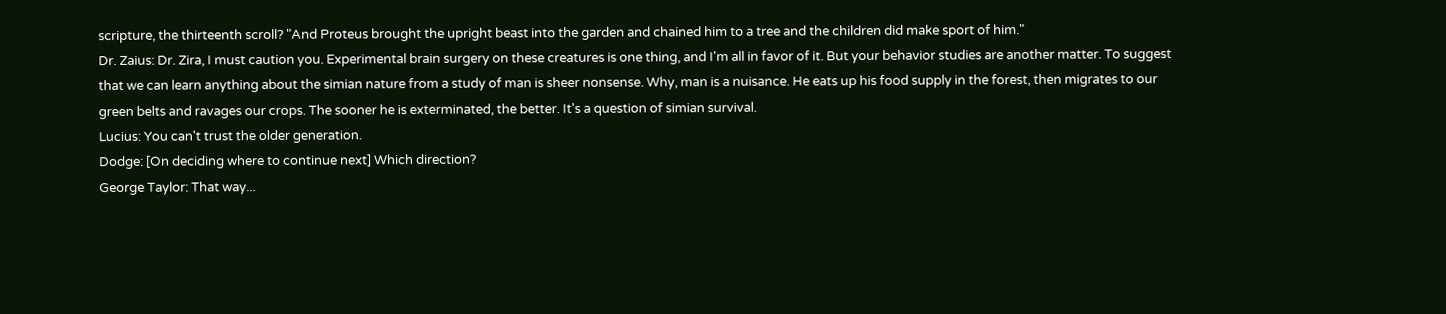scripture, the thirteenth scroll? "And Proteus brought the upright beast into the garden and chained him to a tree and the children did make sport of him."
Dr. Zaius: Dr. Zira, I must caution you. Experimental brain surgery on these creatures is one thing, and I'm all in favor of it. But your behavior studies are another matter. To suggest that we can learn anything about the simian nature from a study of man is sheer nonsense. Why, man is a nuisance. He eats up his food supply in the forest, then migrates to our green belts and ravages our crops. The sooner he is exterminated, the better. It's a question of simian survival.
Lucius: You can't trust the older generation.
Dodge: [On deciding where to continue next] Which direction?
George Taylor: That way...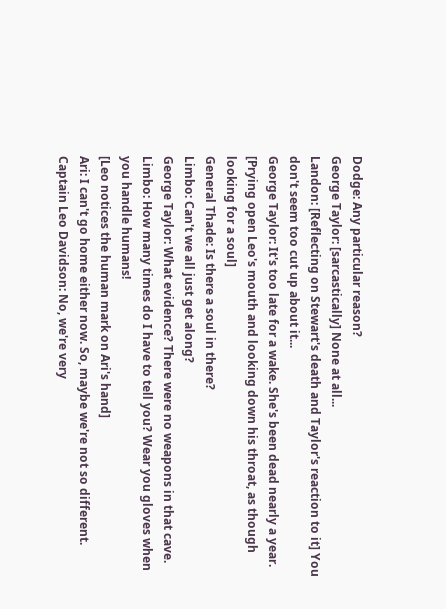Dodge: Any particular reason?
George Taylor: [sarcastically] None at all...
Landon: [Reflecting on Stewart's death and Taylor's reaction to it] You don't seem too cut up about it...
George Taylor: It's too late for a wake. She's been dead nearly a year.
[Prying open Leo's mouth and looking down his throat, as though looking for a soul]
General Thade: Is there a soul in there?
Limbo: Can't we all just get along?
George Taylor: What evidence? There were no weapons in that cave.
Limbo: How many times do I have to tell you? Wear you gloves when you handle humans!
[Leo notices the human mark on Ari's hand]
Ari: I can't go home either now. So, maybe we're not so different.
Captain Leo Davidson: No, we're very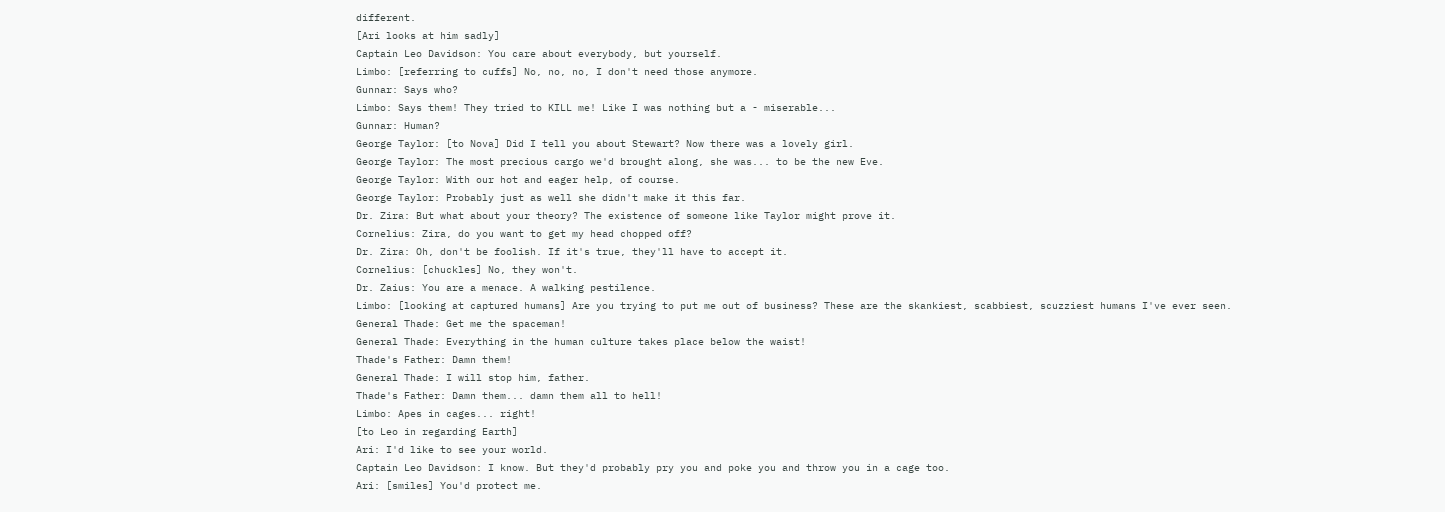different.
[Ari looks at him sadly]
Captain Leo Davidson: You care about everybody, but yourself.
Limbo: [referring to cuffs] No, no, no, I don't need those anymore.
Gunnar: Says who?
Limbo: Says them! They tried to KILL me! Like I was nothing but a - miserable...
Gunnar: Human?
George Taylor: [to Nova] Did I tell you about Stewart? Now there was a lovely girl.
George Taylor: The most precious cargo we'd brought along, she was... to be the new Eve.
George Taylor: With our hot and eager help, of course.
George Taylor: Probably just as well she didn't make it this far.
Dr. Zira: But what about your theory? The existence of someone like Taylor might prove it.
Cornelius: Zira, do you want to get my head chopped off?
Dr. Zira: Oh, don't be foolish. If it's true, they'll have to accept it.
Cornelius: [chuckles] No, they won't.
Dr. Zaius: You are a menace. A walking pestilence.
Limbo: [looking at captured humans] Are you trying to put me out of business? These are the skankiest, scabbiest, scuzziest humans I've ever seen.
General Thade: Get me the spaceman!
General Thade: Everything in the human culture takes place below the waist!
Thade's Father: Damn them!
General Thade: I will stop him, father.
Thade's Father: Damn them... damn them all to hell!
Limbo: Apes in cages... right!
[to Leo in regarding Earth]
Ari: I'd like to see your world.
Captain Leo Davidson: I know. But they'd probably pry you and poke you and throw you in a cage too.
Ari: [smiles] You'd protect me.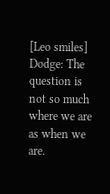[Leo smiles]
Dodge: The question is not so much where we are as when we are.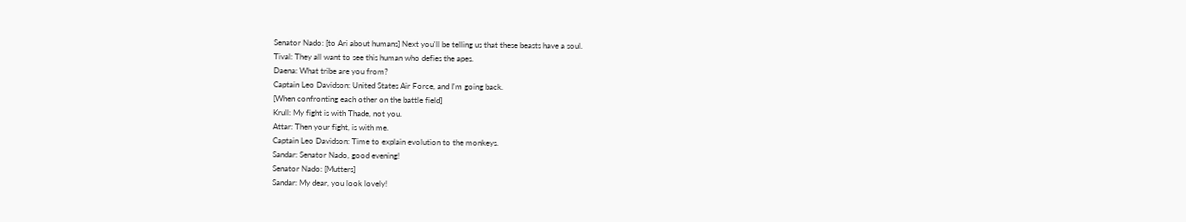Senator Nado: [to Ari about humans] Next you'll be telling us that these beasts have a soul.
Tival: They all want to see this human who defies the apes.
Daena: What tribe are you from?
Captain Leo Davidson: United States Air Force, and I'm going back.
[When confronting each other on the battle field]
Krull: My fight is with Thade, not you.
Attar: Then your fight, is with me.
Captain Leo Davidson: Time to explain evolution to the monkeys.
Sandar: Senator Nado, good evening!
Senator Nado: [Mutters]
Sandar: My dear, you look lovely!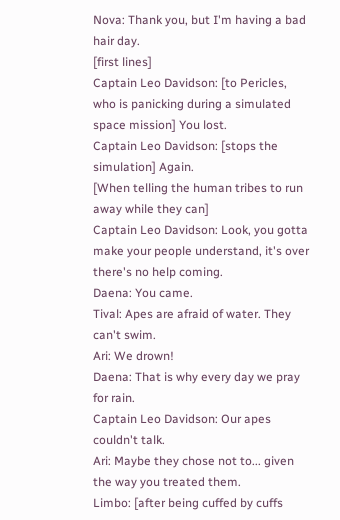Nova: Thank you, but I'm having a bad hair day.
[first lines]
Captain Leo Davidson: [to Pericles, who is panicking during a simulated space mission] You lost.
Captain Leo Davidson: [stops the simulation] Again.
[When telling the human tribes to run away while they can]
Captain Leo Davidson: Look, you gotta make your people understand, it's over there's no help coming.
Daena: You came.
Tival: Apes are afraid of water. They can't swim.
Ari: We drown!
Daena: That is why every day we pray for rain.
Captain Leo Davidson: Our apes couldn't talk.
Ari: Maybe they chose not to... given the way you treated them.
Limbo: [after being cuffed by cuffs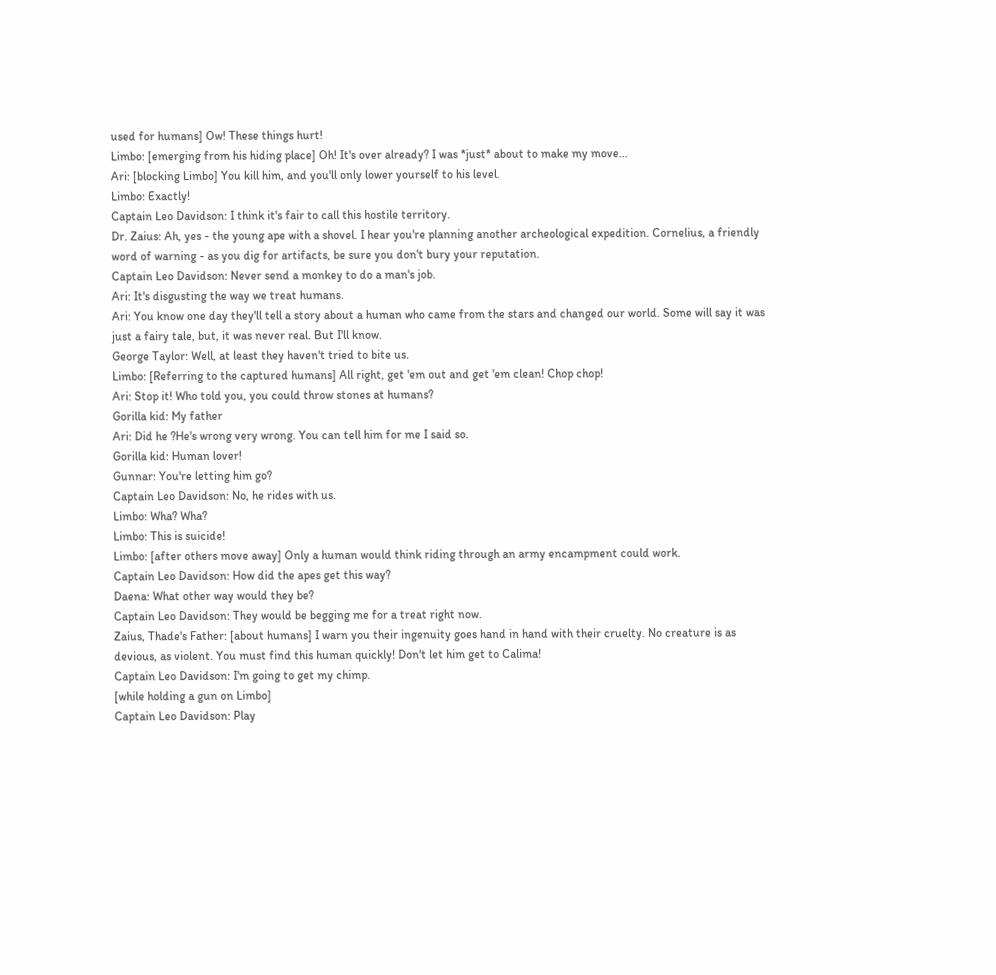used for humans] Ow! These things hurt!
Limbo: [emerging from his hiding place] Oh! It's over already? I was *just* about to make my move...
Ari: [blocking Limbo] You kill him, and you'll only lower yourself to his level.
Limbo: Exactly!
Captain Leo Davidson: I think it's fair to call this hostile territory.
Dr. Zaius: Ah, yes - the young ape with a shovel. I hear you're planning another archeological expedition. Cornelius, a friendly word of warning - as you dig for artifacts, be sure you don't bury your reputation.
Captain Leo Davidson: Never send a monkey to do a man's job.
Ari: It's disgusting the way we treat humans.
Ari: You know one day they'll tell a story about a human who came from the stars and changed our world. Some will say it was just a fairy tale, but, it was never real. But I'll know.
George Taylor: Well, at least they haven't tried to bite us.
Limbo: [Referring to the captured humans] All right, get 'em out and get 'em clean! Chop chop!
Ari: Stop it! Who told you, you could throw stones at humans?
Gorilla kid: My father
Ari: Did he ?He's wrong very wrong. You can tell him for me I said so.
Gorilla kid: Human lover!
Gunnar: You're letting him go?
Captain Leo Davidson: No, he rides with us.
Limbo: Wha? Wha?
Limbo: This is suicide!
Limbo: [after others move away] Only a human would think riding through an army encampment could work.
Captain Leo Davidson: How did the apes get this way?
Daena: What other way would they be?
Captain Leo Davidson: They would be begging me for a treat right now.
Zaius, Thade's Father: [about humans] I warn you their ingenuity goes hand in hand with their cruelty. No creature is as devious, as violent. You must find this human quickly! Don't let him get to Calima!
Captain Leo Davidson: I'm going to get my chimp.
[while holding a gun on Limbo]
Captain Leo Davidson: Play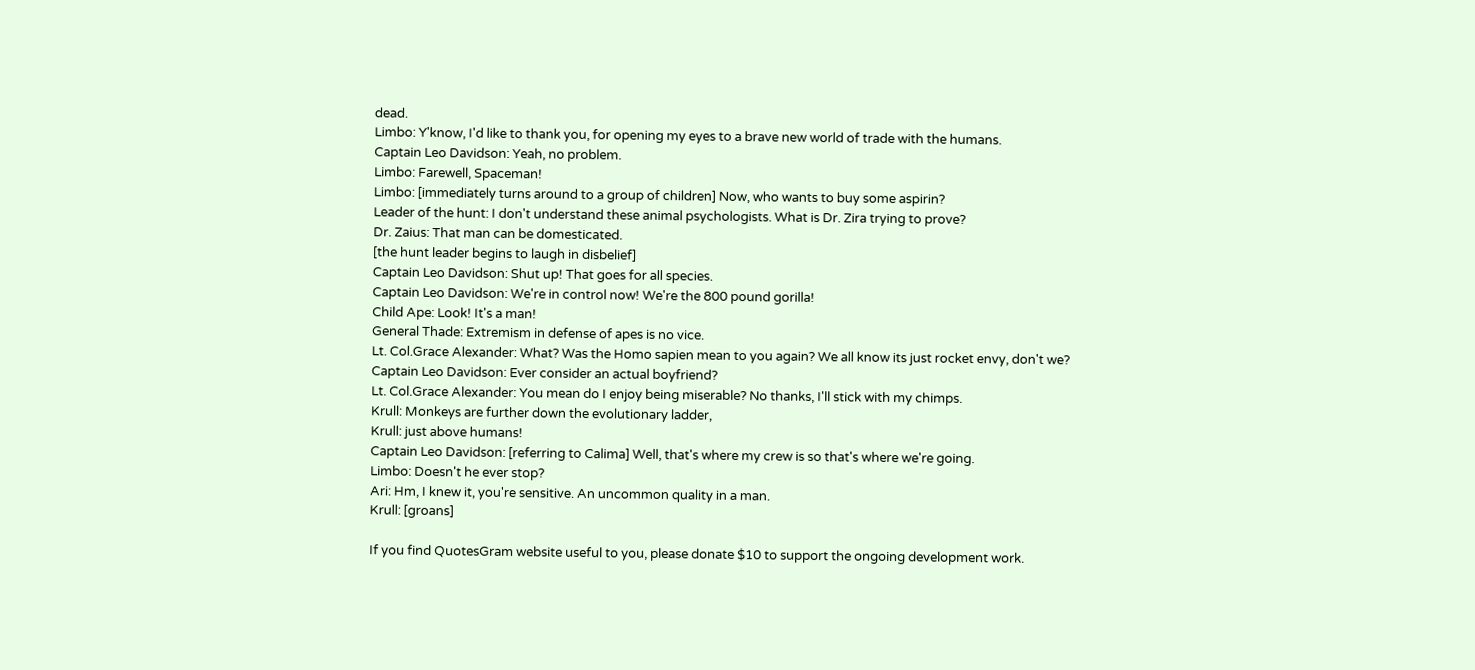dead.
Limbo: Y'know, I'd like to thank you, for opening my eyes to a brave new world of trade with the humans.
Captain Leo Davidson: Yeah, no problem.
Limbo: Farewell, Spaceman!
Limbo: [immediately turns around to a group of children] Now, who wants to buy some aspirin?
Leader of the hunt: I don't understand these animal psychologists. What is Dr. Zira trying to prove?
Dr. Zaius: That man can be domesticated.
[the hunt leader begins to laugh in disbelief]
Captain Leo Davidson: Shut up! That goes for all species.
Captain Leo Davidson: We're in control now! We're the 800 pound gorilla!
Child Ape: Look! It's a man!
General Thade: Extremism in defense of apes is no vice.
Lt. Col.Grace Alexander: What? Was the Homo sapien mean to you again? We all know its just rocket envy, don't we?
Captain Leo Davidson: Ever consider an actual boyfriend?
Lt. Col.Grace Alexander: You mean do I enjoy being miserable? No thanks, I'll stick with my chimps.
Krull: Monkeys are further down the evolutionary ladder,
Krull: just above humans!
Captain Leo Davidson: [referring to Calima] Well, that's where my crew is so that's where we're going.
Limbo: Doesn't he ever stop?
Ari: Hm, I knew it, you're sensitive. An uncommon quality in a man.
Krull: [groans]

If you find QuotesGram website useful to you, please donate $10 to support the ongoing development work.